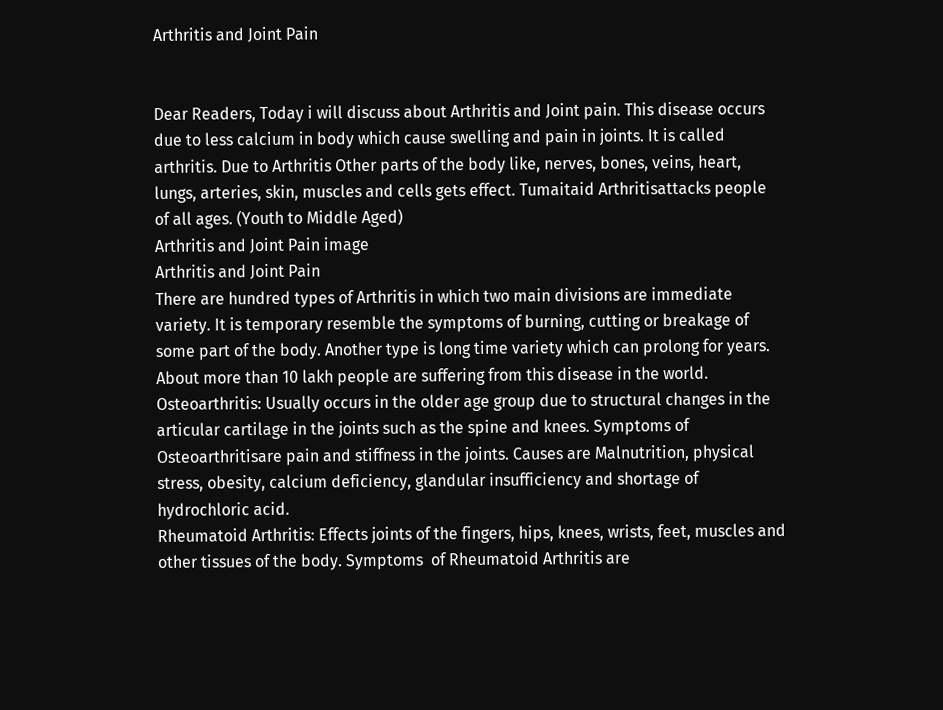Arthritis and Joint Pain


Dear Readers, Today i will discuss about Arthritis and Joint pain. This disease occurs due to less calcium in body which cause swelling and pain in joints. It is called arthritis. Due to Arthritis Other parts of the body like, nerves, bones, veins, heart, lungs, arteries, skin, muscles and cells gets effect. Tumaitaid Arthritisattacks people of all ages. (Youth to Middle Aged)
Arthritis and Joint Pain image
Arthritis and Joint Pain
There are hundred types of Arthritis in which two main divisions are immediate variety. It is temporary resemble the symptoms of burning, cutting or breakage of some part of the body. Another type is long time variety which can prolong for years. About more than 10 lakh people are suffering from this disease in the world.
Osteoarthritis: Usually occurs in the older age group due to structural changes in the articular cartilage in the joints such as the spine and knees. Symptoms of Osteoarthritisare pain and stiffness in the joints. Causes are Malnutrition, physical stress, obesity, calcium deficiency, glandular insufficiency and shortage of hydrochloric acid.
Rheumatoid Arthritis: Effects joints of the fingers, hips, knees, wrists, feet, muscles and other tissues of the body. Symptoms  of Rheumatoid Arthritis are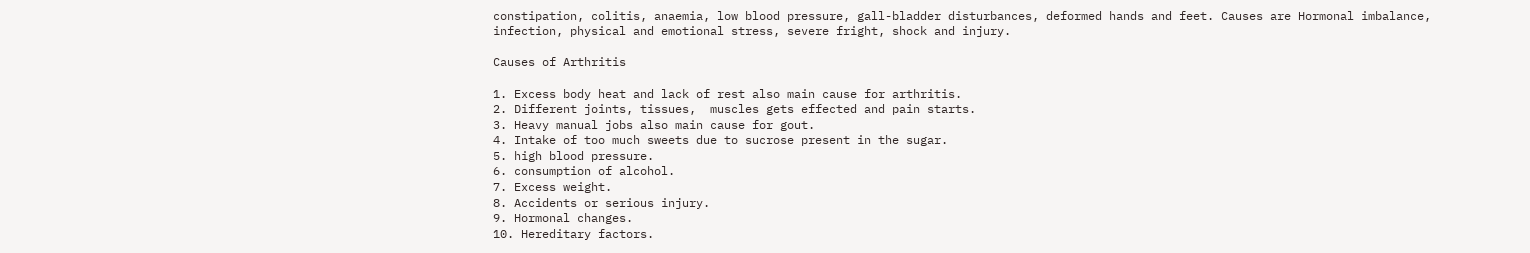constipation, colitis, anaemia, low blood pressure, gall-bladder disturbances, deformed hands and feet. Causes are Hormonal imbalance, infection, physical and emotional stress, severe fright, shock and injury.

Causes of Arthritis

1. Excess body heat and lack of rest also main cause for arthritis.
2. Different joints, tissues,  muscles gets effected and pain starts.
3. Heavy manual jobs also main cause for gout.
4. Intake of too much sweets due to sucrose present in the sugar.
5. high blood pressure.
6. consumption of alcohol.
7. Excess weight.
8. Accidents or serious injury.
9. Hormonal changes.
10. Hereditary factors.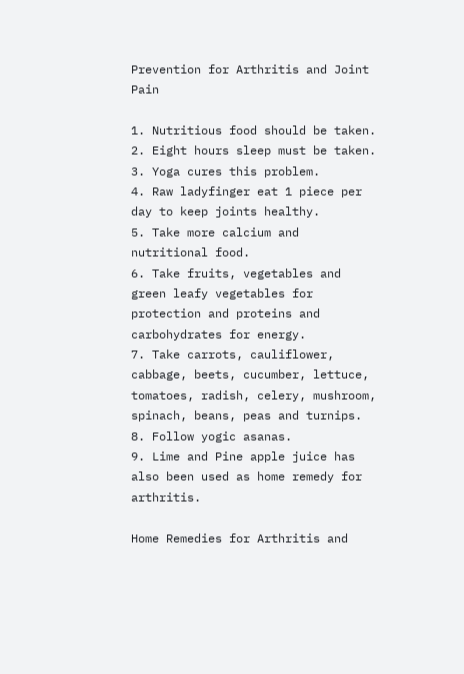Prevention for Arthritis and Joint Pain

1. Nutritious food should be taken.
2. Eight hours sleep must be taken.
3. Yoga cures this problem.
4. Raw ladyfinger eat 1 piece per day to keep joints healthy.
5. Take more calcium and nutritional food.
6. Take fruits, vegetables and green leafy vegetables for protection and proteins and carbohydrates for energy.
7. Take carrots, cauliflower, cabbage, beets, cucumber, lettuce, tomatoes, radish, celery, mushroom, spinach, beans, peas and turnips.
8. Follow yogic asanas.
9. Lime and Pine apple juice has also been used as home remedy for arthritis.

Home Remedies for Arthritis and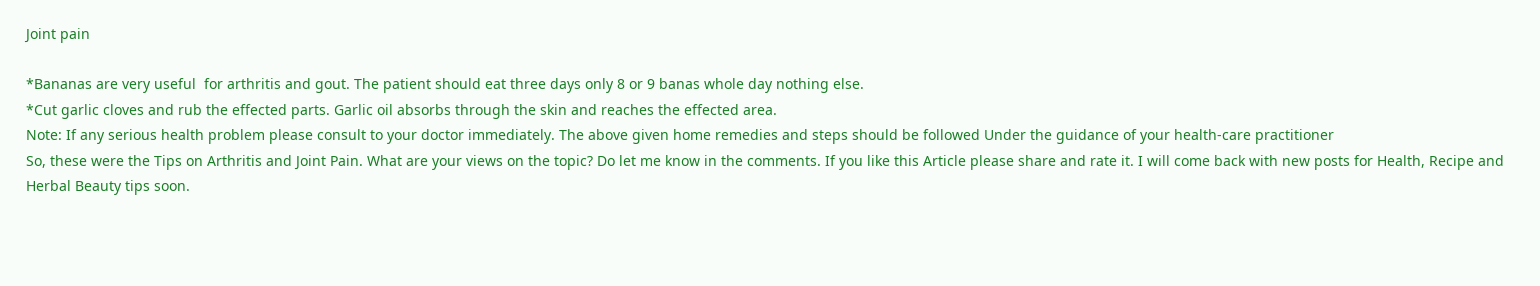Joint pain

*Bananas are very useful  for arthritis and gout. The patient should eat three days only 8 or 9 banas whole day nothing else.
*Cut garlic cloves and rub the effected parts. Garlic oil absorbs through the skin and reaches the effected area.
Note: If any serious health problem please consult to your doctor immediately. The above given home remedies and steps should be followed Under the guidance of your health-care practitioner
So, these were the Tips on Arthritis and Joint Pain. What are your views on the topic? Do let me know in the comments. If you like this Article please share and rate it. I will come back with new posts for Health, Recipe and Herbal Beauty tips soon.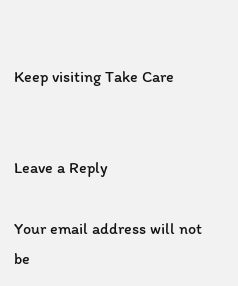Keep visiting Take Care


Leave a Reply

Your email address will not be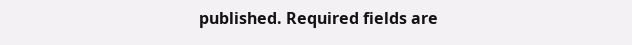published. Required fields are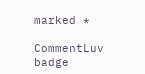marked *

CommentLuv badge